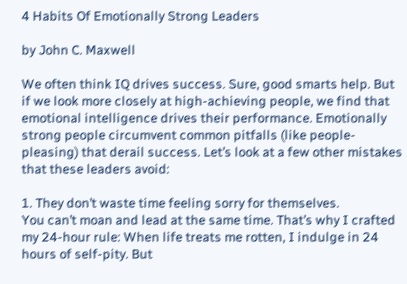4 Habits Of Emotionally Strong Leaders

by John C. Maxwell

We often think IQ drives success. Sure, good smarts help. But if we look more closely at high-achieving people, we find that emotional intelligence drives their performance. Emotionally strong people circumvent common pitfalls (like people-pleasing) that derail success. Let’s look at a few other mistakes that these leaders avoid:

1. They don’t waste time feeling sorry for themselves.
You can’t moan and lead at the same time. That’s why I crafted my 24-hour rule: When life treats me rotten, I indulge in 24 hours of self-pity. But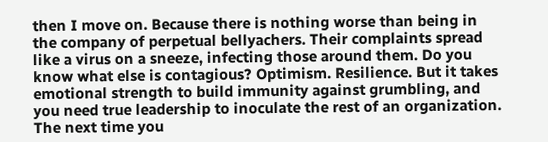then I move on. Because there is nothing worse than being in the company of perpetual bellyachers. Their complaints spread like a virus on a sneeze, infecting those around them. Do you know what else is contagious? Optimism. Resilience. But it takes emotional strength to build immunity against grumbling, and you need true leadership to inoculate the rest of an organization. The next time you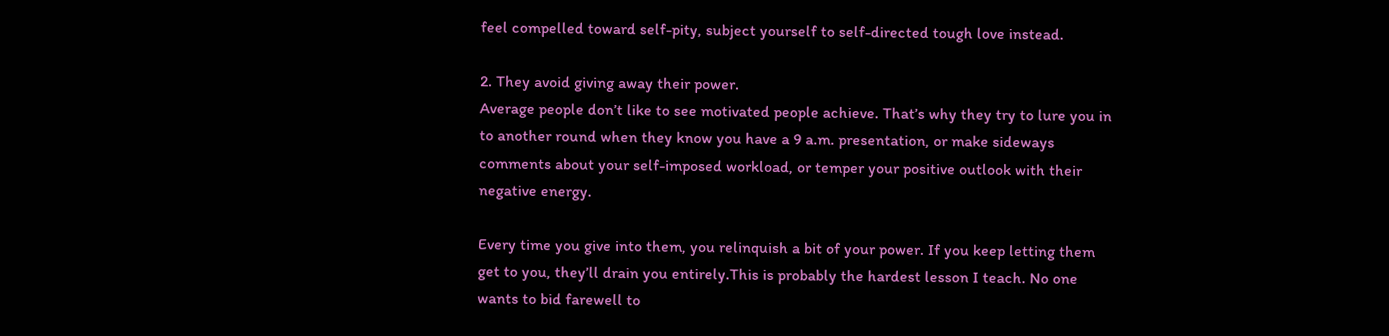feel compelled toward self-pity, subject yourself to self-directed tough love instead.

2. They avoid giving away their power.
Average people don’t like to see motivated people achieve. That’s why they try to lure you in to another round when they know you have a 9 a.m. presentation, or make sideways comments about your self-imposed workload, or temper your positive outlook with their negative energy.

Every time you give into them, you relinquish a bit of your power. If you keep letting them get to you, they’ll drain you entirely.This is probably the hardest lesson I teach. No one wants to bid farewell to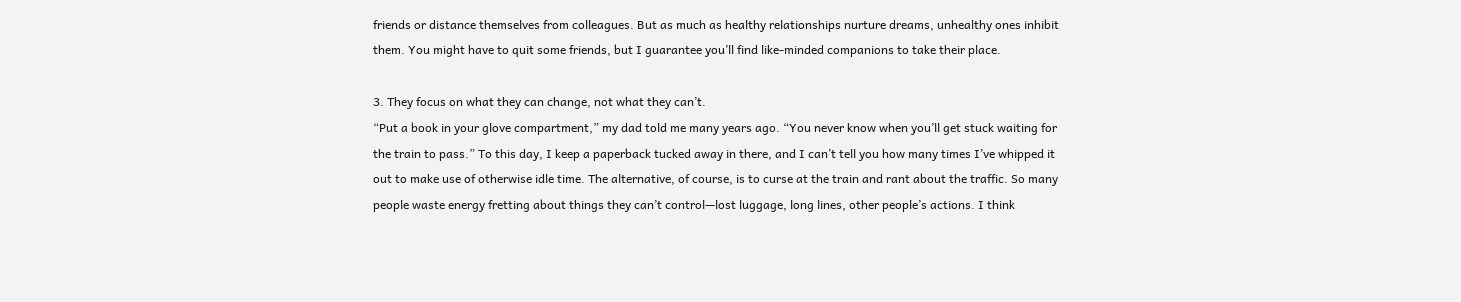friends or distance themselves from colleagues. But as much as healthy relationships nurture dreams, unhealthy ones inhibit them. You might have to quit some friends, but I guarantee you’ll find like-minded companions to take their place.

3. They focus on what they can change, not what they can’t.
“Put a book in your glove compartment,” my dad told me many years ago. “You never know when you’ll get stuck waiting for the train to pass.” To this day, I keep a paperback tucked away in there, and I can’t tell you how many times I’ve whipped it out to make use of otherwise idle time. The alternative, of course, is to curse at the train and rant about the traffic. So many people waste energy fretting about things they can’t control—lost luggage, long lines, other people’s actions. I think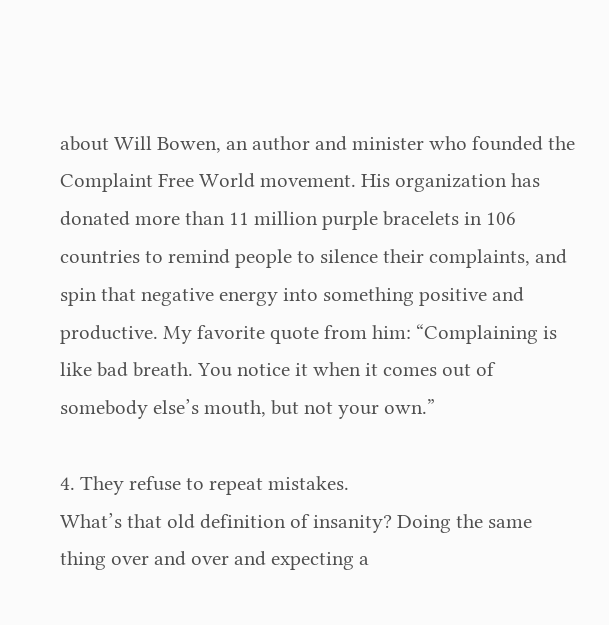about Will Bowen, an author and minister who founded the Complaint Free World movement. His organization has donated more than 11 million purple bracelets in 106 countries to remind people to silence their complaints, and spin that negative energy into something positive and productive. My favorite quote from him: “Complaining is like bad breath. You notice it when it comes out of somebody else’s mouth, but not your own.”

4. They refuse to repeat mistakes.
What’s that old definition of insanity? Doing the same thing over and over and expecting a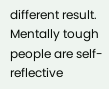different result. Mentally tough people are self-reflective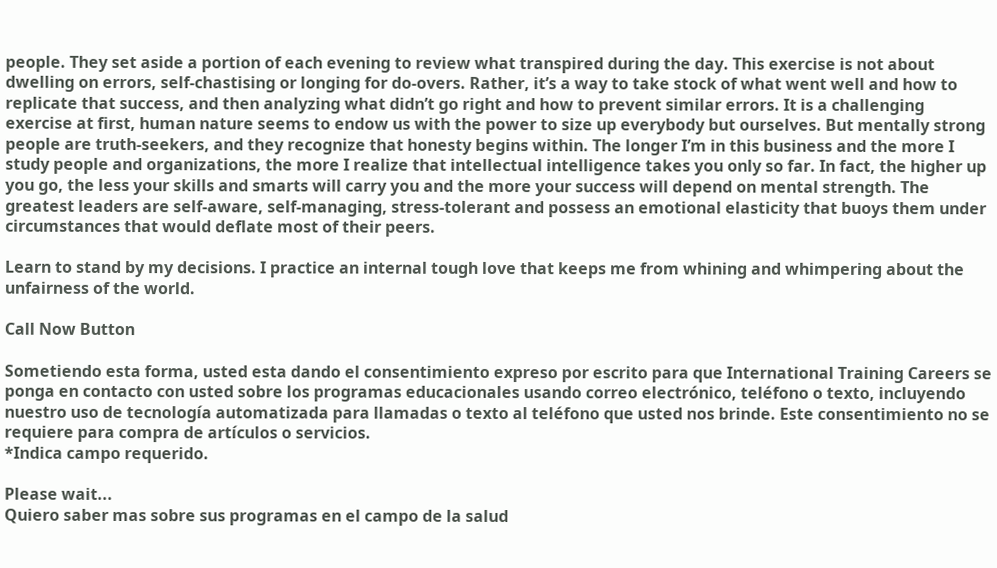people. They set aside a portion of each evening to review what transpired during the day. This exercise is not about dwelling on errors, self-chastising or longing for do-overs. Rather, it’s a way to take stock of what went well and how to replicate that success, and then analyzing what didn’t go right and how to prevent similar errors. It is a challenging exercise at first, human nature seems to endow us with the power to size up everybody but ourselves. But mentally strong people are truth-seekers, and they recognize that honesty begins within. The longer I’m in this business and the more I study people and organizations, the more I realize that intellectual intelligence takes you only so far. In fact, the higher up you go, the less your skills and smarts will carry you and the more your success will depend on mental strength. The greatest leaders are self-aware, self-managing, stress-tolerant and possess an emotional elasticity that buoys them under circumstances that would deflate most of their peers.

Learn to stand by my decisions. I practice an internal tough love that keeps me from whining and whimpering about the unfairness of the world.

Call Now Button

Sometiendo esta forma, usted esta dando el consentimiento expreso por escrito para que International Training Careers se ponga en contacto con usted sobre los programas educacionales usando correo electrónico, teléfono o texto, incluyendo nuestro uso de tecnología automatizada para llamadas o texto al teléfono que usted nos brinde. Este consentimiento no se requiere para compra de artículos o servicios.
*Indica campo requerido.

Please wait...
Quiero saber mas sobre sus programas en el campo de la salud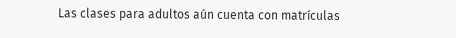Las clases para adultos aún cuenta con matrículas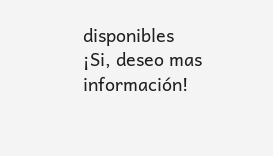disponibles
¡Si, deseo mas información!